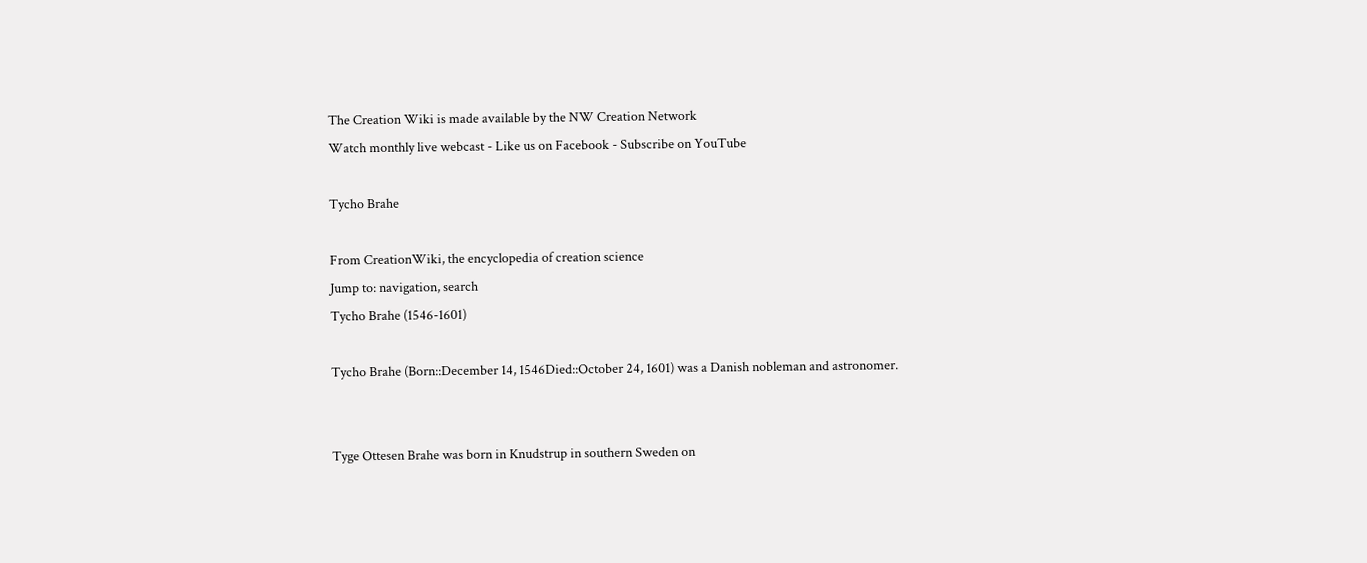The Creation Wiki is made available by the NW Creation Network
Watch monthly live webcast - Like us on Facebook - Subscribe on YouTube

Tycho Brahe

From CreationWiki, the encyclopedia of creation science
Jump to: navigation, search
Tycho Brahe (1546-1601)

Tycho Brahe (Born::December 14, 1546Died::October 24, 1601) was a Danish nobleman and astronomer.


Tyge Ottesen Brahe was born in Knudstrup in southern Sweden on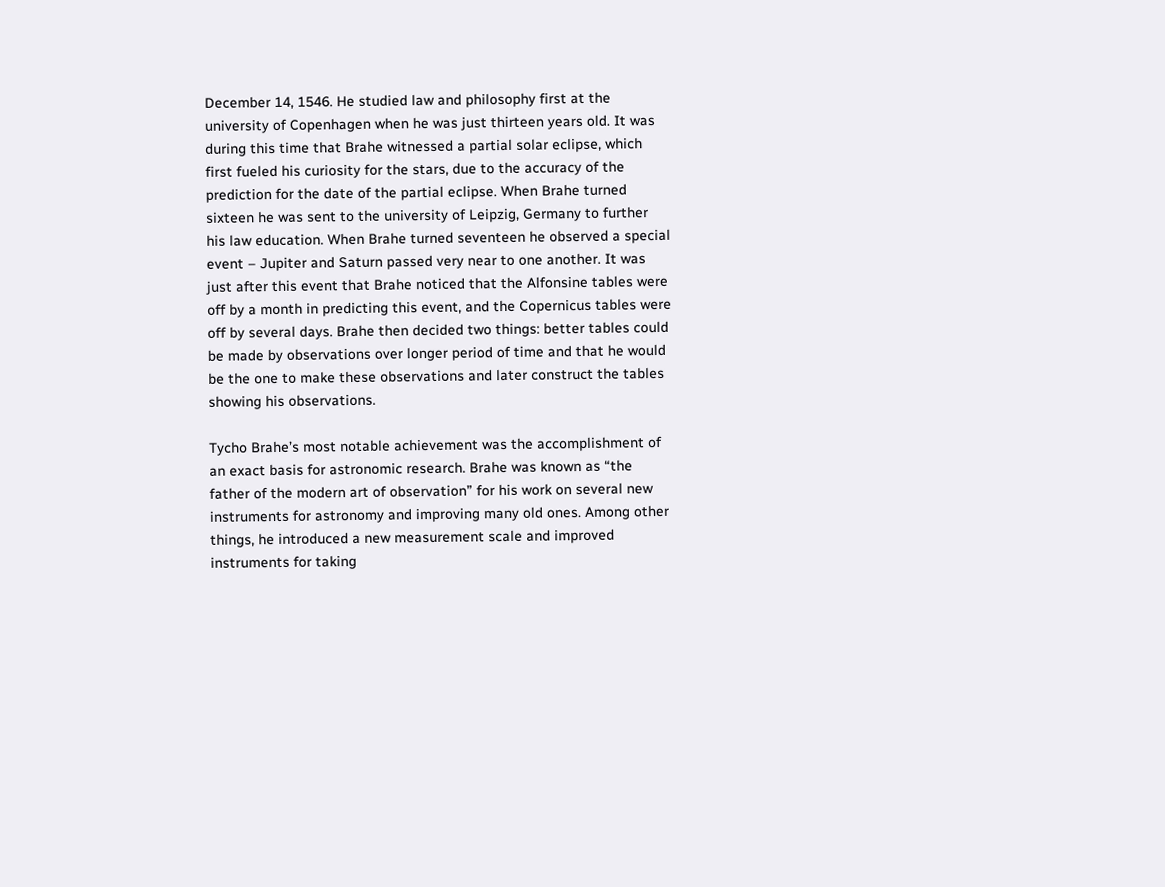December 14, 1546. He studied law and philosophy first at the university of Copenhagen when he was just thirteen years old. It was during this time that Brahe witnessed a partial solar eclipse, which first fueled his curiosity for the stars, due to the accuracy of the prediction for the date of the partial eclipse. When Brahe turned sixteen he was sent to the university of Leipzig, Germany to further his law education. When Brahe turned seventeen he observed a special event – Jupiter and Saturn passed very near to one another. It was just after this event that Brahe noticed that the Alfonsine tables were off by a month in predicting this event, and the Copernicus tables were off by several days. Brahe then decided two things: better tables could be made by observations over longer period of time and that he would be the one to make these observations and later construct the tables showing his observations.

Tycho Brahe’s most notable achievement was the accomplishment of an exact basis for astronomic research. Brahe was known as “the father of the modern art of observation” for his work on several new instruments for astronomy and improving many old ones. Among other things, he introduced a new measurement scale and improved instruments for taking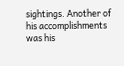sightings. Another of his accomplishments was his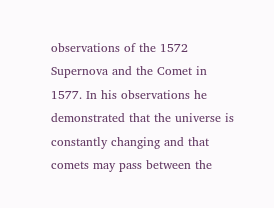observations of the 1572 Supernova and the Comet in 1577. In his observations he demonstrated that the universe is constantly changing and that comets may pass between the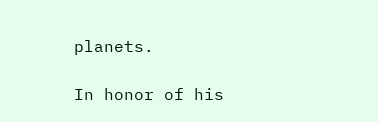planets.

In honor of his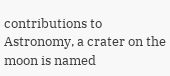contributions to Astronomy, a crater on the moon is named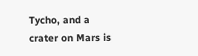Tycho, and a crater on Mars is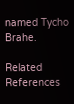named Tycho Brahe.

Related References